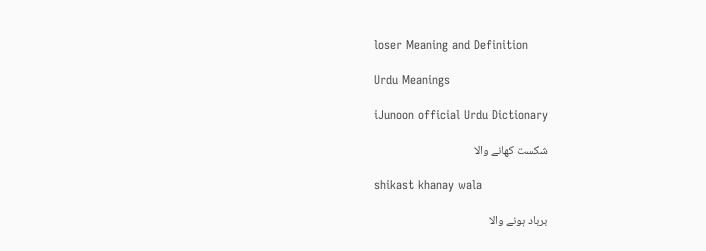loser Meaning and Definition

Urdu Meanings

iJunoon official Urdu Dictionary

شکست کھانے والا

shikast khanay wala

برباد ہونے والا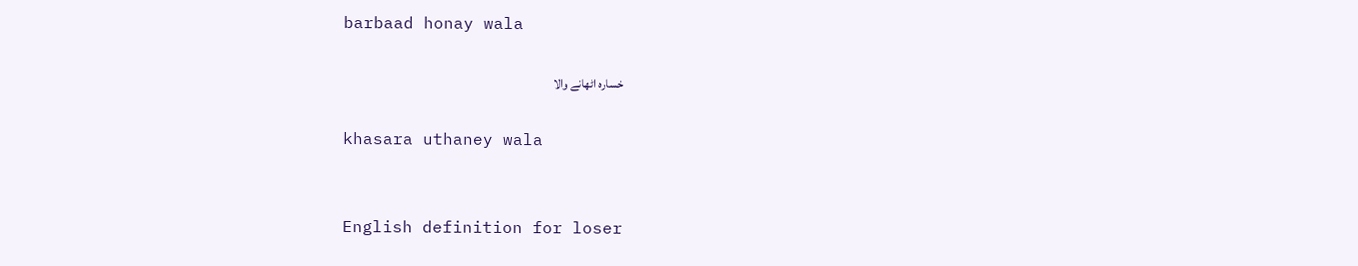barbaad honay wala

خسارہ اٹھانے والا

khasara uthaney wala


English definition for loser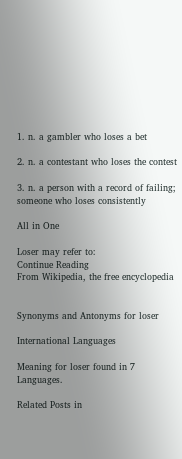1. n. a gambler who loses a bet

2. n. a contestant who loses the contest

3. n. a person with a record of failing; someone who loses consistently

All in One

Loser may refer to:
Continue Reading
From Wikipedia, the free encyclopedia


Synonyms and Antonyms for loser

International Languages

Meaning for loser found in 7 Languages.

Related Posts in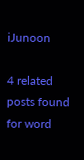iJunoon

4 related posts found for word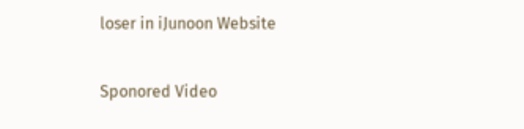loser in iJunoon Website

Sponored Video